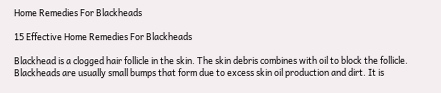Home Remedies For Blackheads

15 Effective Home Remedies For Blackheads

Blackhead is a clogged hair follicle in the skin. The skin debris combines with oil to block the follicle. Blackheads are usually small bumps that form due to excess skin oil production and dirt. It is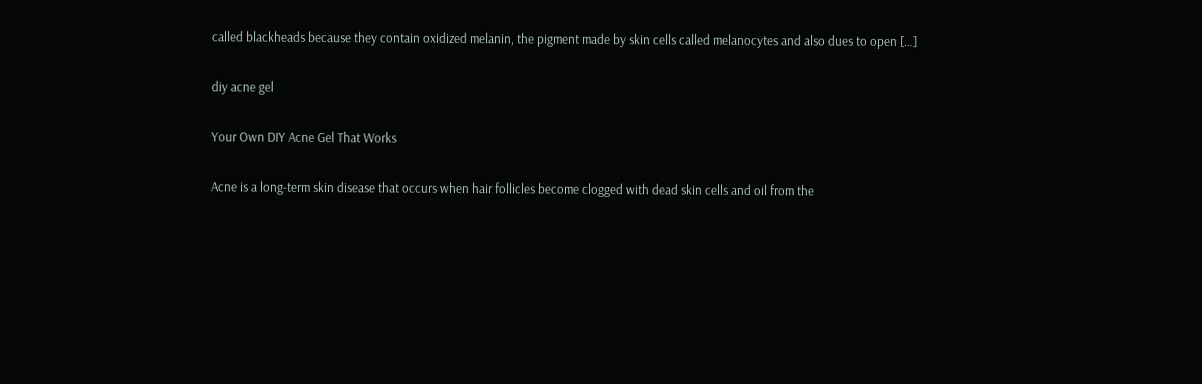called blackheads because they contain oxidized melanin, the pigment made by skin cells called melanocytes and also dues to open […]

diy acne gel

Your Own DIY Acne Gel That Works

Acne is a long-term skin disease that occurs when hair follicles become clogged with dead skin cells and oil from the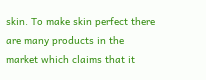skin. To make skin perfect there are many products in the market which claims that it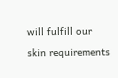will fulfill our skin requirements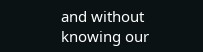and without knowing our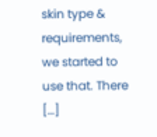skin type & requirements, we started to use that. There […]